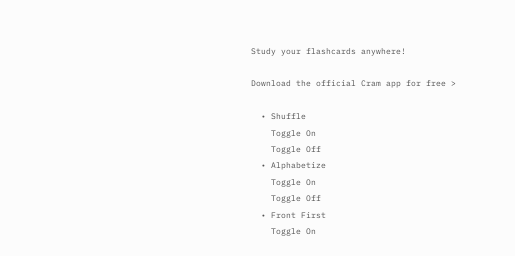Study your flashcards anywhere!

Download the official Cram app for free >

  • Shuffle
    Toggle On
    Toggle Off
  • Alphabetize
    Toggle On
    Toggle Off
  • Front First
    Toggle On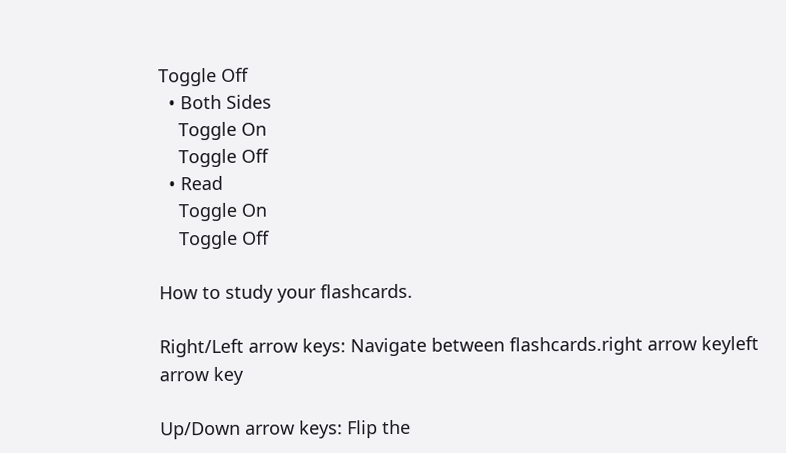Toggle Off
  • Both Sides
    Toggle On
    Toggle Off
  • Read
    Toggle On
    Toggle Off

How to study your flashcards.

Right/Left arrow keys: Navigate between flashcards.right arrow keyleft arrow key

Up/Down arrow keys: Flip the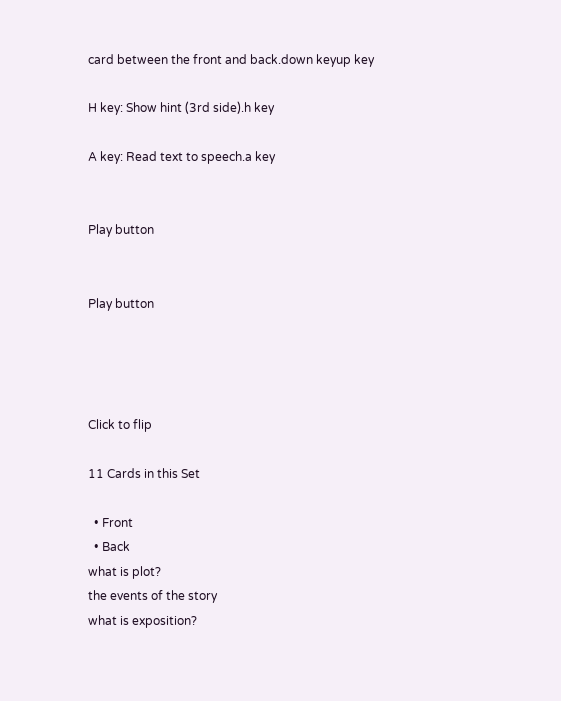card between the front and back.down keyup key

H key: Show hint (3rd side).h key

A key: Read text to speech.a key


Play button


Play button




Click to flip

11 Cards in this Set

  • Front
  • Back
what is plot?
the events of the story
what is exposition?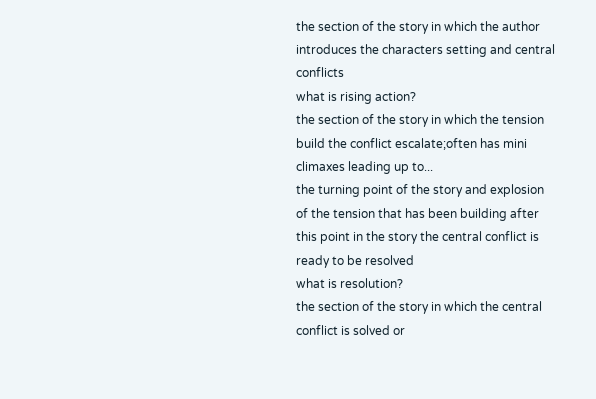the section of the story in which the author introduces the characters setting and central conflicts
what is rising action?
the section of the story in which the tension build the conflict escalate;often has mini climaxes leading up to...
the turning point of the story and explosion of the tension that has been building after this point in the story the central conflict is ready to be resolved
what is resolution?
the section of the story in which the central conflict is solved or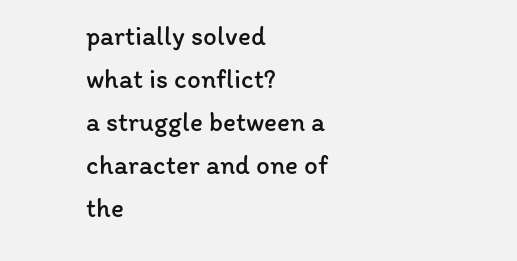partially solved
what is conflict?
a struggle between a character and one of the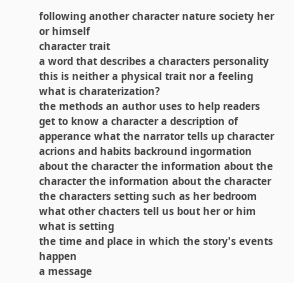following another character nature society her or himself
character trait
a word that describes a characters personality this is neither a physical trait nor a feeling
what is charaterization?
the methods an author uses to help readers get to know a character a description of apperance what the narrator tells up character acrions and habits backround ingormation about the character the information about the character the information about the character the characters setting such as her bedroom what other chacters tell us bout her or him
what is setting
the time and place in which the story's events happen
a message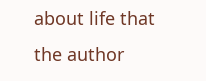about life that the author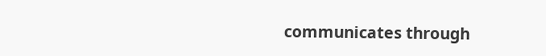communicates through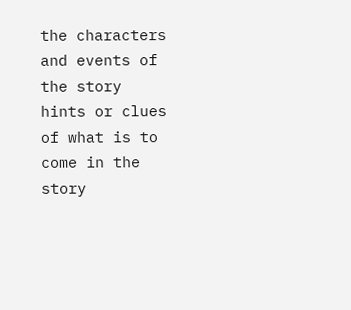the characters and events of the story
hints or clues of what is to come in the story